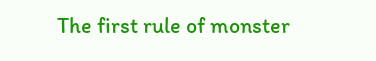The first rule of monster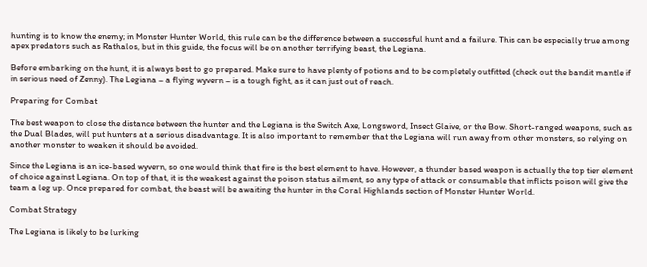hunting is to know the enemy; in Monster Hunter World, this rule can be the difference between a successful hunt and a failure. This can be especially true among apex predators such as Rathalos, but in this guide, the focus will be on another terrifying beast, the Legiana.

Before embarking on the hunt, it is always best to go prepared. Make sure to have plenty of potions and to be completely outfitted (check out the bandit mantle if in serious need of Zenny). The Legiana – a flying wyvern – is a tough fight, as it can just out of reach.

Preparing for Combat

The best weapon to close the distance between the hunter and the Legiana is the Switch Axe, Longsword, Insect Glaive, or the Bow. Short-ranged weapons, such as the Dual Blades, will put hunters at a serious disadvantage. It is also important to remember that the Legiana will run away from other monsters, so relying on another monster to weaken it should be avoided.

Since the Legiana is an ice-based wyvern, so one would think that fire is the best element to have. However, a thunder based weapon is actually the top tier element of choice against Legiana. On top of that, it is the weakest against the poison status ailment, so any type of attack or consumable that inflicts poison will give the team a leg up. Once prepared for combat, the beast will be awaiting the hunter in the Coral Highlands section of Monster Hunter World.

Combat Strategy

The Legiana is likely to be lurking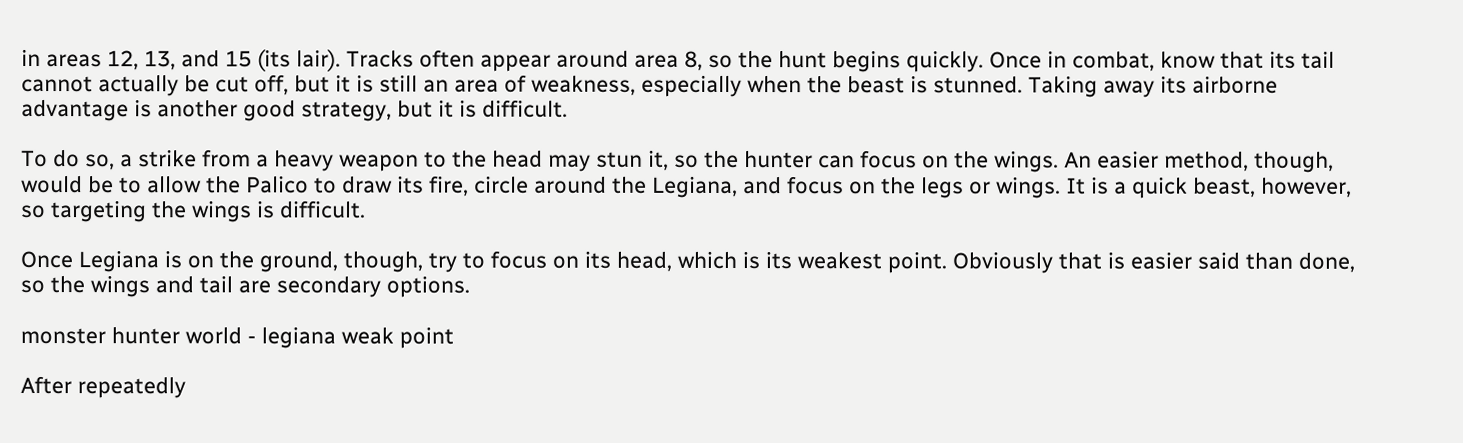in areas 12, 13, and 15 (its lair). Tracks often appear around area 8, so the hunt begins quickly. Once in combat, know that its tail cannot actually be cut off, but it is still an area of weakness, especially when the beast is stunned. Taking away its airborne advantage is another good strategy, but it is difficult.

To do so, a strike from a heavy weapon to the head may stun it, so the hunter can focus on the wings. An easier method, though, would be to allow the Palico to draw its fire, circle around the Legiana, and focus on the legs or wings. It is a quick beast, however, so targeting the wings is difficult.

Once Legiana is on the ground, though, try to focus on its head, which is its weakest point. Obviously that is easier said than done, so the wings and tail are secondary options.

monster hunter world - legiana weak point

After repeatedly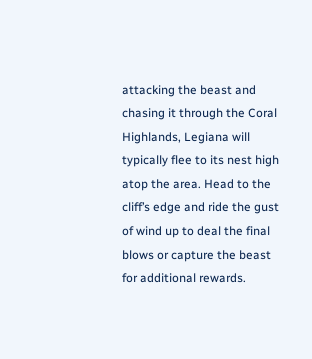attacking the beast and chasing it through the Coral Highlands, Legiana will typically flee to its nest high atop the area. Head to the cliff’s edge and ride the gust of wind up to deal the final blows or capture the beast for additional rewards.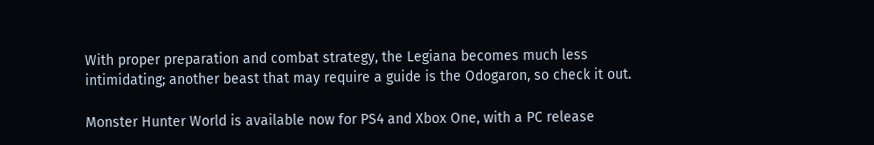With proper preparation and combat strategy, the Legiana becomes much less intimidating; another beast that may require a guide is the Odogaron, so check it out.

Monster Hunter World is available now for PS4 and Xbox One, with a PC release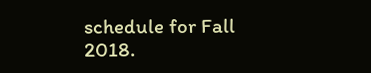schedule for Fall 2018.